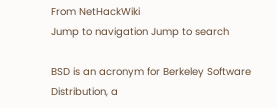From NetHackWiki
Jump to navigation Jump to search

BSD is an acronym for Berkeley Software Distribution, a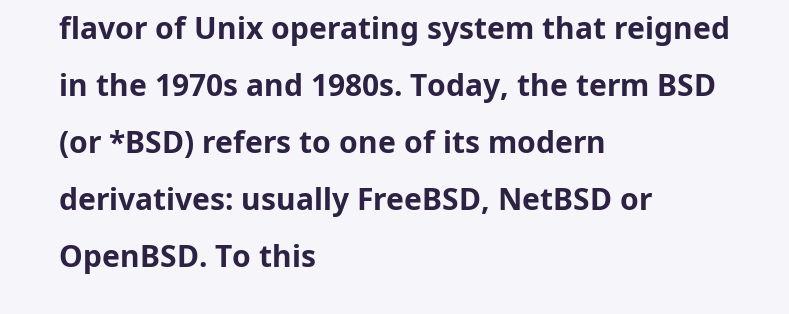flavor of Unix operating system that reigned in the 1970s and 1980s. Today, the term BSD (or *BSD) refers to one of its modern derivatives: usually FreeBSD, NetBSD or OpenBSD. To this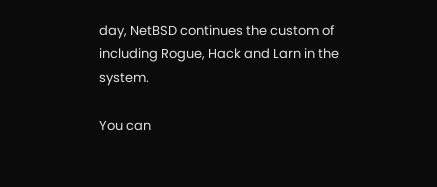day, NetBSD continues the custom of including Rogue, Hack and Larn in the system.

You can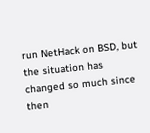run NetHack on BSD, but the situation has changed so much since then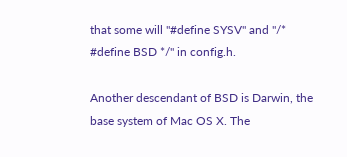that some will "#define SYSV" and "/* #define BSD */" in config.h.

Another descendant of BSD is Darwin, the base system of Mac OS X. The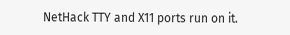NetHack TTY and X11 ports run on it.